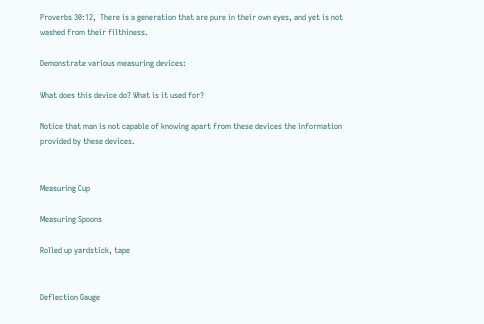Proverbs 30:12,  There is a generation that are pure in their own eyes, and yet is not washed from their filthiness.

Demonstrate various measuring devices:

What does this device do? What is it used for?

Notice that man is not capable of knowing apart from these devices the information provided by these devices.


Measuring Cup

Measuring Spoons

Rolled up yardstick, tape


Deflection Gauge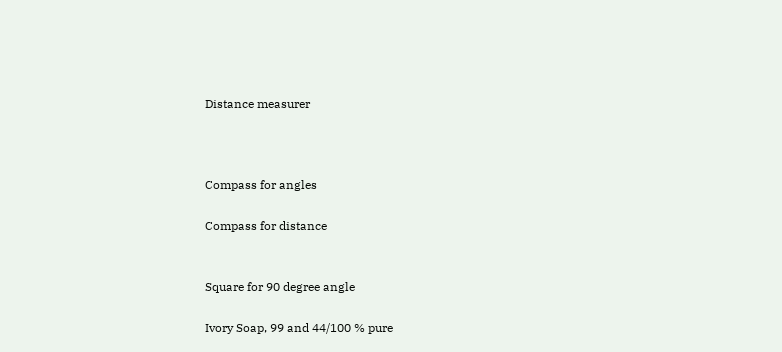Distance measurer



Compass for angles

Compass for distance


Square for 90 degree angle

Ivory Soap, 99 and 44/100 % pure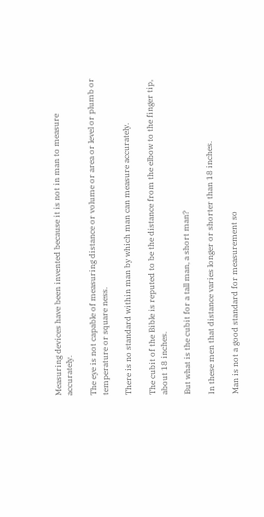Measuring devices have been invented because it is not in man to measure accurately.

The eye is not capable of measuring distance or volume or area or level or plumb or temperature or square ness.

There is no standard within man by which man can measure accurately.

The cubit of the Bible is reputed to be the distance from the elbow to the finger tip, about 18 inches.

But what is the cubit for a tall man, a short man?

In these men that distance varies longer or shorter than 18 inches.

Man is not a good standard for measurement so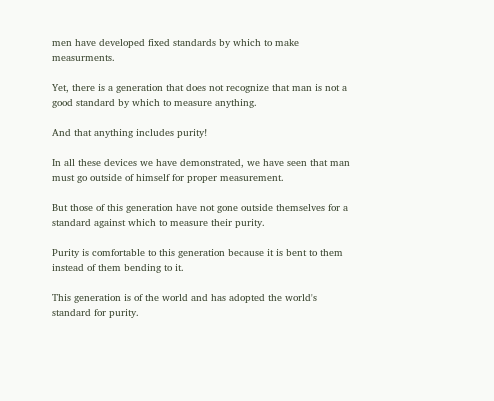men have developed fixed standards by which to make measurments.

Yet, there is a generation that does not recognize that man is not a good standard by which to measure anything.

And that anything includes purity!

In all these devices we have demonstrated, we have seen that man must go outside of himself for proper measurement.

But those of this generation have not gone outside themselves for a standard against which to measure their purity.

Purity is comfortable to this generation because it is bent to them instead of them bending to it.

This generation is of the world and has adopted the world's standard for purity.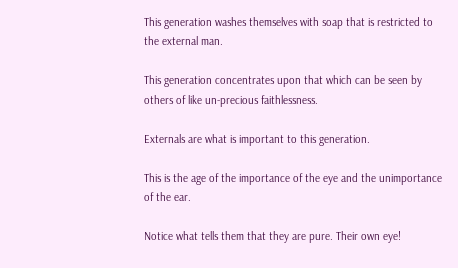This generation washes themselves with soap that is restricted to the external man.

This generation concentrates upon that which can be seen by others of like un-precious faithlessness.

Externals are what is important to this generation.

This is the age of the importance of the eye and the unimportance of the ear.

Notice what tells them that they are pure. Their own eye!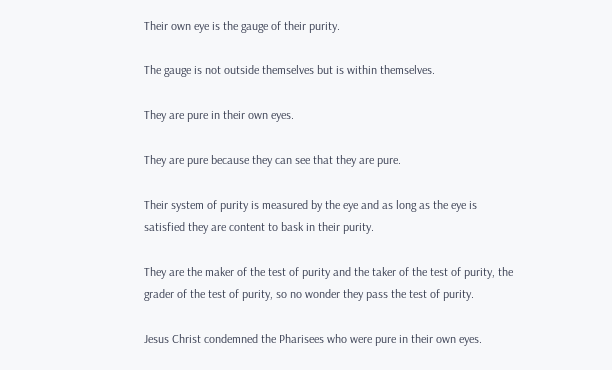Their own eye is the gauge of their purity.

The gauge is not outside themselves but is within themselves.

They are pure in their own eyes.

They are pure because they can see that they are pure.

Their system of purity is measured by the eye and as long as the eye is satisfied they are content to bask in their purity.

They are the maker of the test of purity and the taker of the test of purity, the grader of the test of purity, so no wonder they pass the test of purity.

Jesus Christ condemned the Pharisees who were pure in their own eyes.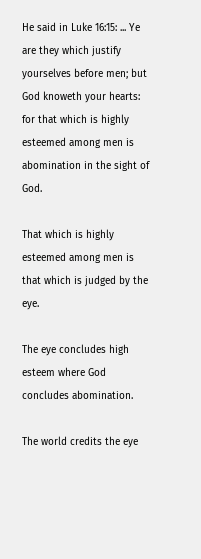He said in Luke 16:15: ... Ye are they which justify yourselves before men; but God knoweth your hearts: for that which is highly esteemed among men is abomination in the sight of God.

That which is highly esteemed among men is that which is judged by the eye.

The eye concludes high esteem where God concludes abomination.

The world credits the eye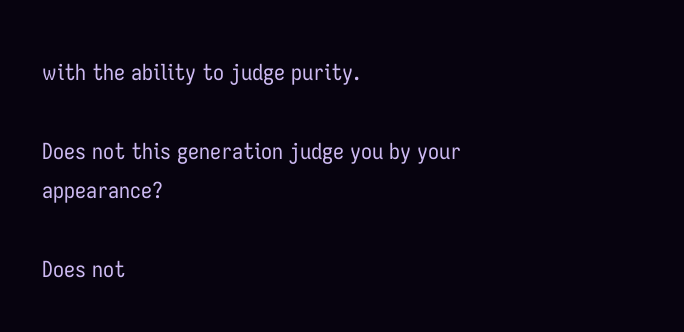with the ability to judge purity.

Does not this generation judge you by your appearance?

Does not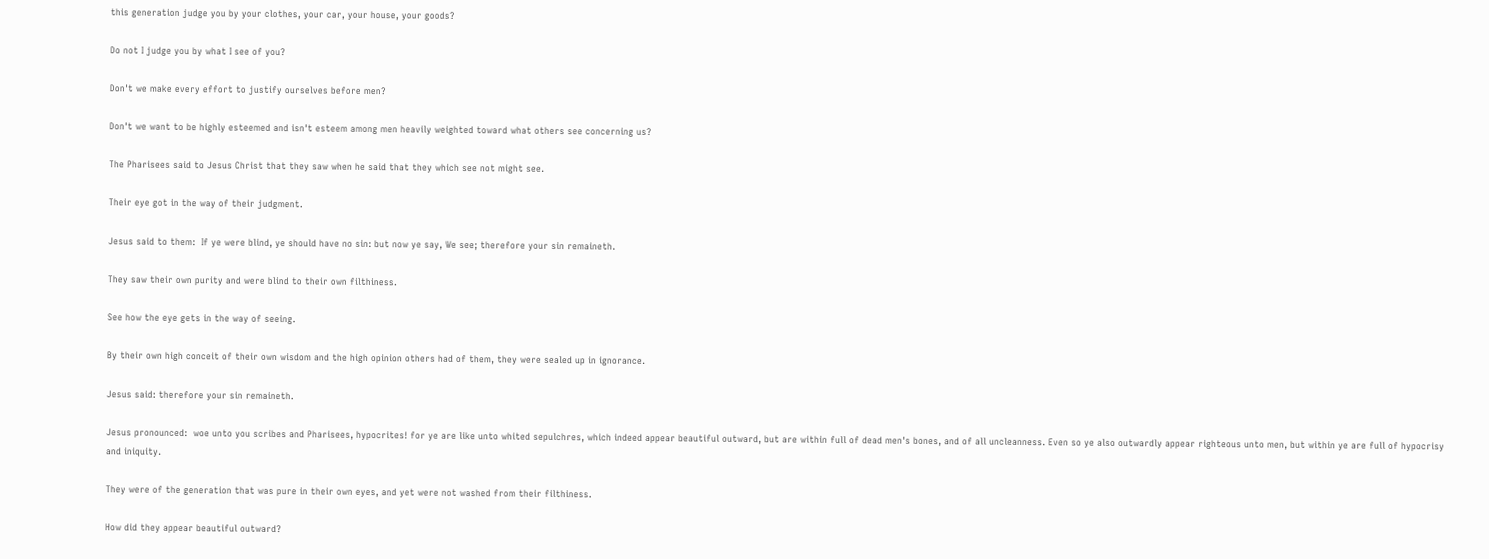this generation judge you by your clothes, your car, your house, your goods?

Do not I judge you by what I see of you?

Don't we make every effort to justify ourselves before men?

Don't we want to be highly esteemed and isn't esteem among men heavily weighted toward what others see concerning us?

The Pharisees said to Jesus Christ that they saw when he said that they which see not might see.

Their eye got in the way of their judgment.

Jesus said to them:  If ye were blind, ye should have no sin: but now ye say, We see; therefore your sin remaineth.

They saw their own purity and were blind to their own filthiness.

See how the eye gets in the way of seeing.

By their own high conceit of their own wisdom and the high opinion others had of them, they were sealed up in ignorance.

Jesus said: therefore your sin remaineth.

Jesus pronounced:  woe unto you scribes and Pharisees, hypocrites! for ye are like unto whited sepulchres, which indeed appear beautiful outward, but are within full of dead men's bones, and of all uncleanness. Even so ye also outwardly appear righteous unto men, but within ye are full of hypocrisy and iniquity.

They were of the generation that was pure in their own eyes, and yet were not washed from their filthiness.

How did they appear beautiful outward?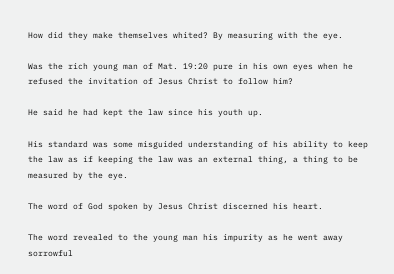How did they make themselves whited? By measuring with the eye.

Was the rich young man of Mat. 19:20 pure in his own eyes when he refused the invitation of Jesus Christ to follow him?

He said he had kept the law since his youth up.

His standard was some misguided understanding of his ability to keep the law as if keeping the law was an external thing, a thing to be measured by the eye.

The word of God spoken by Jesus Christ discerned his heart.

The word revealed to the young man his impurity as he went away sorrowful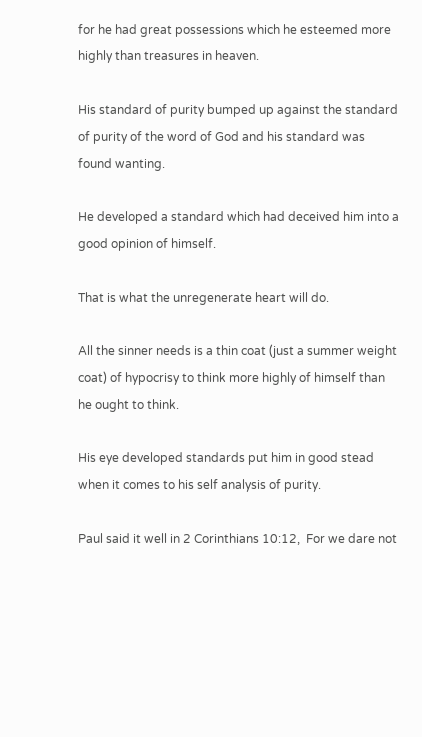for he had great possessions which he esteemed more highly than treasures in heaven.

His standard of purity bumped up against the standard of purity of the word of God and his standard was found wanting.

He developed a standard which had deceived him into a good opinion of himself.

That is what the unregenerate heart will do.

All the sinner needs is a thin coat (just a summer weight coat) of hypocrisy to think more highly of himself than he ought to think.

His eye developed standards put him in good stead when it comes to his self analysis of purity.

Paul said it well in 2 Corinthians 10:12,  For we dare not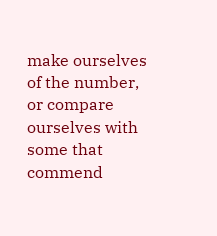make ourselves of the number, or compare ourselves with some that commend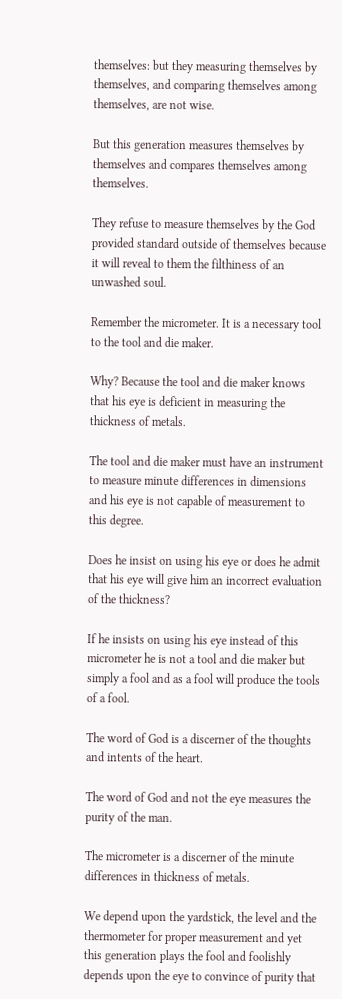themselves: but they measuring themselves by themselves, and comparing themselves among themselves, are not wise.

But this generation measures themselves by themselves and compares themselves among themselves.

They refuse to measure themselves by the God provided standard outside of themselves because it will reveal to them the filthiness of an unwashed soul.

Remember the micrometer. It is a necessary tool to the tool and die maker.

Why? Because the tool and die maker knows that his eye is deficient in measuring the thickness of metals.

The tool and die maker must have an instrument to measure minute differences in dimensions and his eye is not capable of measurement to this degree.

Does he insist on using his eye or does he admit that his eye will give him an incorrect evaluation of the thickness?

If he insists on using his eye instead of this micrometer he is not a tool and die maker but simply a fool and as a fool will produce the tools of a fool.

The word of God is a discerner of the thoughts and intents of the heart.

The word of God and not the eye measures the purity of the man.

The micrometer is a discerner of the minute differences in thickness of metals.

We depend upon the yardstick, the level and the thermometer for proper measurement and yet this generation plays the fool and foolishly depends upon the eye to convince of purity that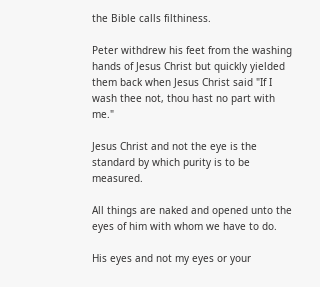the Bible calls filthiness.

Peter withdrew his feet from the washing hands of Jesus Christ but quickly yielded them back when Jesus Christ said "If I wash thee not, thou hast no part with me."

Jesus Christ and not the eye is the standard by which purity is to be measured.

All things are naked and opened unto the eyes of him with whom we have to do.

His eyes and not my eyes or your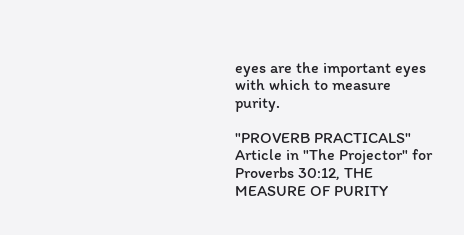eyes are the important eyes with which to measure purity.

"PROVERB PRACTICALS" Article in "The Projector" for Proverbs 30:12, THE MEASURE OF PURITY